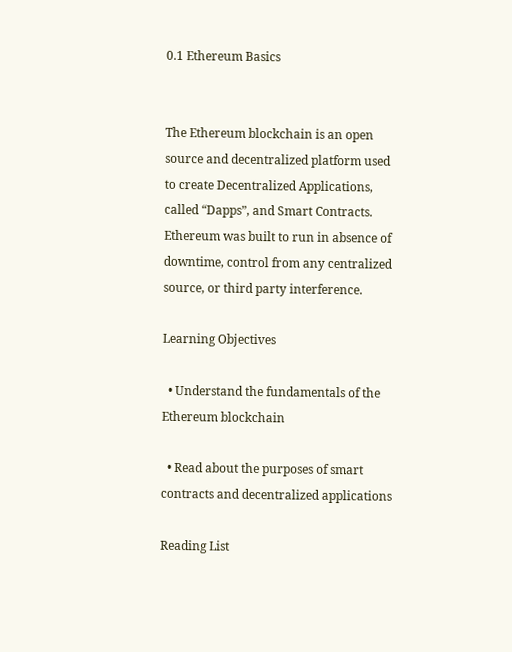0.1 Ethereum Basics


The Ethereum blockchain is an open source and decentralized platform used to create Decentralized Applications, called “Dapps”, and Smart Contracts. Ethereum was built to run in absence of downtime, control from any centralized source, or third party interference.

Learning Objectives

  • Understand the fundamentals of the Ethereum blockchain

  • Read about the purposes of smart contracts and decentralized applications

Reading List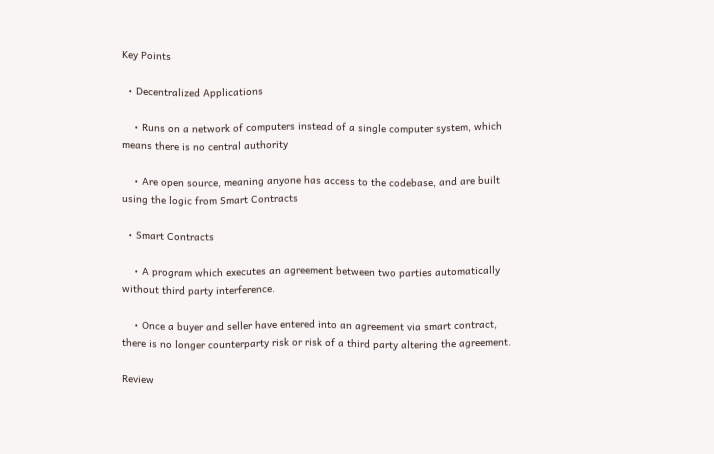Key Points

  • Decentralized Applications

    • Runs on a network of computers instead of a single computer system, which means there is no central authority

    • Are open source, meaning anyone has access to the codebase, and are built using the logic from Smart Contracts

  • Smart Contracts

    • A program which executes an agreement between two parties automatically without third party interference.

    • Once a buyer and seller have entered into an agreement via smart contract, there is no longer counterparty risk or risk of a third party altering the agreement.

Review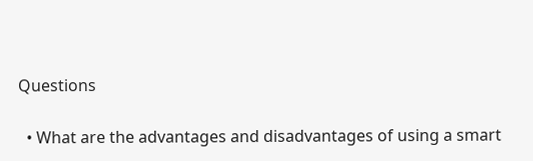Questions

  • What are the advantages and disadvantages of using a smart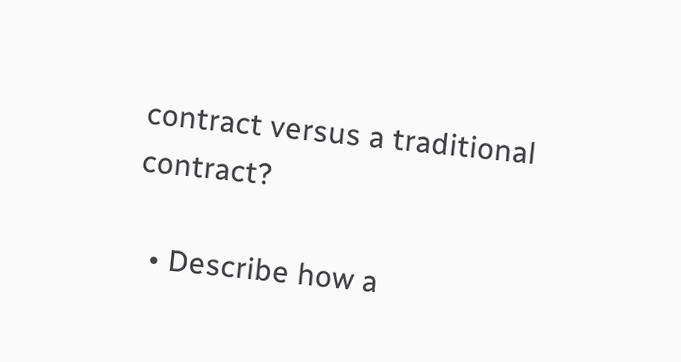contract versus a traditional contract?

  • Describe how a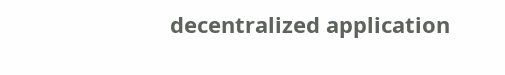decentralized application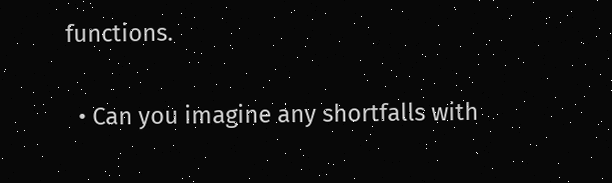functions.

  • Can you imagine any shortfalls with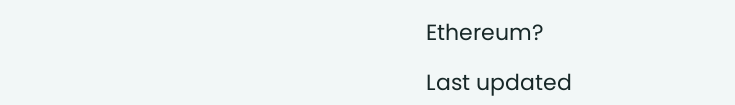Ethereum?

Last updated